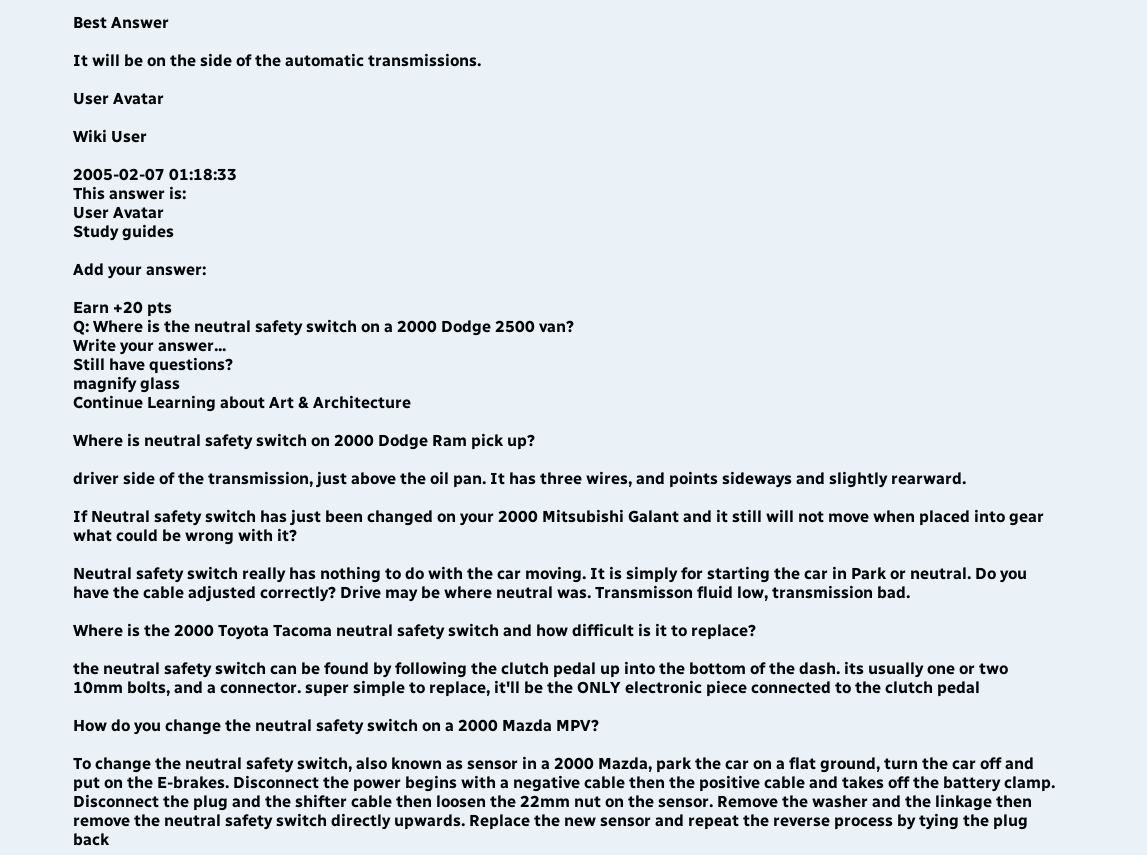Best Answer

It will be on the side of the automatic transmissions.

User Avatar

Wiki User

2005-02-07 01:18:33
This answer is:
User Avatar
Study guides

Add your answer:

Earn +20 pts
Q: Where is the neutral safety switch on a 2000 Dodge 2500 van?
Write your answer...
Still have questions?
magnify glass
Continue Learning about Art & Architecture

Where is neutral safety switch on 2000 Dodge Ram pick up?

driver side of the transmission, just above the oil pan. It has three wires, and points sideways and slightly rearward.

If Neutral safety switch has just been changed on your 2000 Mitsubishi Galant and it still will not move when placed into gear what could be wrong with it?

Neutral safety switch really has nothing to do with the car moving. It is simply for starting the car in Park or neutral. Do you have the cable adjusted correctly? Drive may be where neutral was. Transmisson fluid low, transmission bad.

Where is the 2000 Toyota Tacoma neutral safety switch and how difficult is it to replace?

the neutral safety switch can be found by following the clutch pedal up into the bottom of the dash. its usually one or two 10mm bolts, and a connector. super simple to replace, it'll be the ONLY electronic piece connected to the clutch pedal

How do you change the neutral safety switch on a 2000 Mazda MPV?

To change the neutral safety switch, also known as sensor in a 2000 Mazda, park the car on a flat ground, turn the car off and put on the E-brakes. Disconnect the power begins with a negative cable then the positive cable and takes off the battery clamp. Disconnect the plug and the shifter cable then loosen the 22mm nut on the sensor. Remove the washer and the linkage then remove the neutral safety switch directly upwards. Replace the new sensor and repeat the reverse process by tying the plug back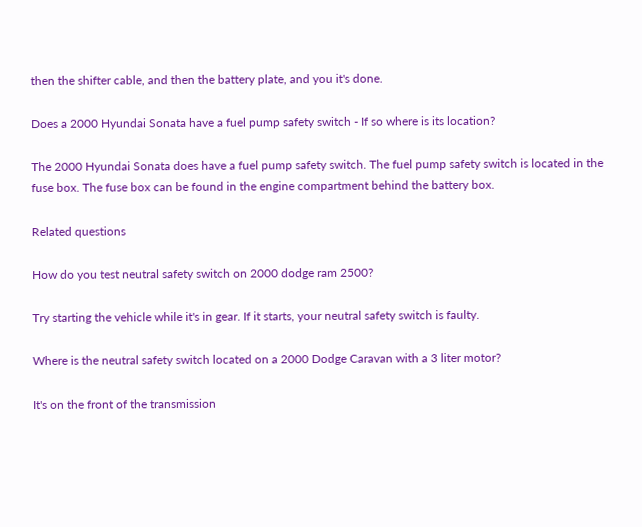then the shifter cable, and then the battery plate, and you it's done.

Does a 2000 Hyundai Sonata have a fuel pump safety switch - If so where is its location?

The 2000 Hyundai Sonata does have a fuel pump safety switch. The fuel pump safety switch is located in the fuse box. The fuse box can be found in the engine compartment behind the battery box.

Related questions

How do you test neutral safety switch on 2000 dodge ram 2500?

Try starting the vehicle while it's in gear. If it starts, your neutral safety switch is faulty.

Where is the neutral safety switch located on a 2000 Dodge Caravan with a 3 liter motor?

It's on the front of the transmission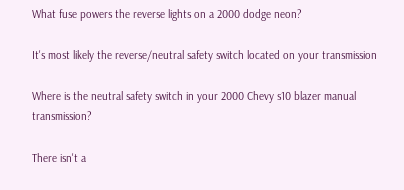What fuse powers the reverse lights on a 2000 dodge neon?

It's most likely the reverse/neutral safety switch located on your transmission

Where is the neutral safety switch in your 2000 Chevy s10 blazer manual transmission?

There isn't a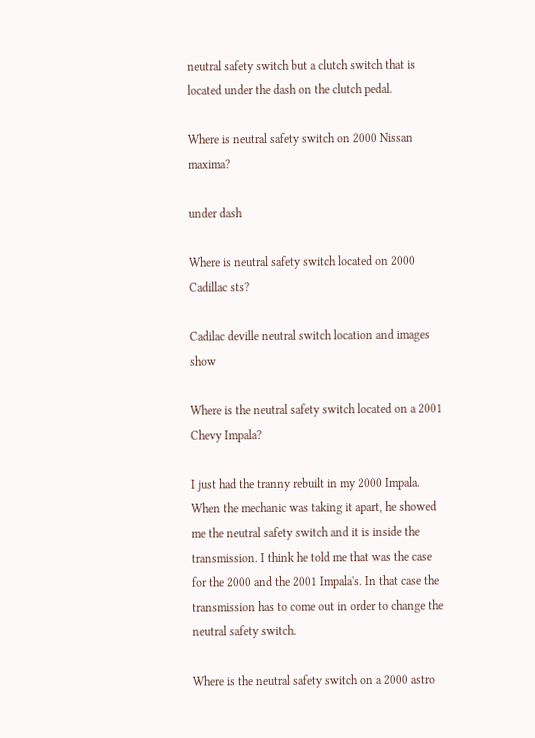neutral safety switch but a clutch switch that is located under the dash on the clutch pedal.

Where is neutral safety switch on 2000 Nissan maxima?

under dash

Where is neutral safety switch located on 2000 Cadillac sts?

Cadilac deville neutral switch location and images show

Where is the neutral safety switch located on a 2001 Chevy Impala?

I just had the tranny rebuilt in my 2000 Impala. When the mechanic was taking it apart, he showed me the neutral safety switch and it is inside the transmission. I think he told me that was the case for the 2000 and the 2001 Impala's. In that case the transmission has to come out in order to change the neutral safety switch.

Where is the neutral safety switch on a 2000 astro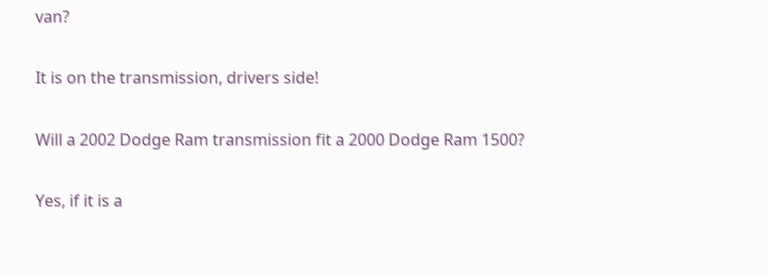van?

It is on the transmission, drivers side!

Will a 2002 Dodge Ram transmission fit a 2000 Dodge Ram 1500?

Yes, if it is a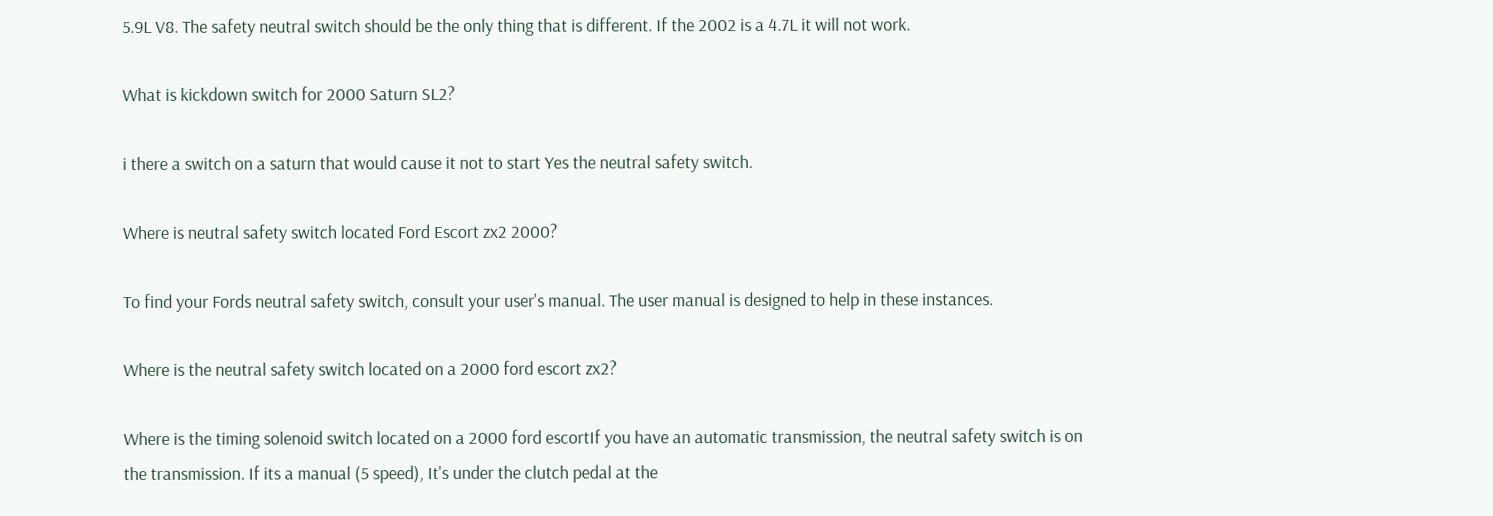5.9L V8. The safety neutral switch should be the only thing that is different. If the 2002 is a 4.7L it will not work.

What is kickdown switch for 2000 Saturn SL2?

i there a switch on a saturn that would cause it not to start Yes the neutral safety switch.

Where is neutral safety switch located Ford Escort zx2 2000?

To find your Fords neutral safety switch, consult your user's manual. The user manual is designed to help in these instances.

Where is the neutral safety switch located on a 2000 ford escort zx2?

Where is the timing solenoid switch located on a 2000 ford escortIf you have an automatic transmission, the neutral safety switch is on the transmission. If its a manual (5 speed), It's under the clutch pedal at the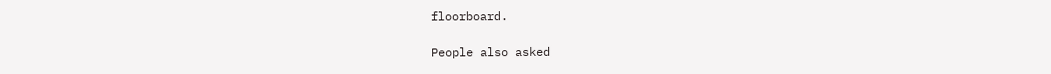floorboard.

People also asked